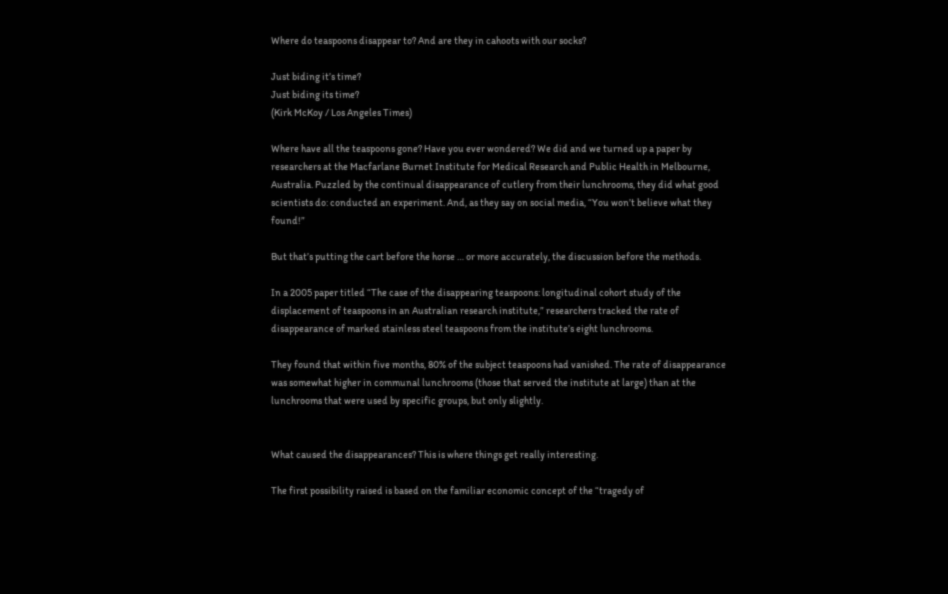Where do teaspoons disappear to? And are they in cahoots with our socks?

Just biding it’s time?
Just biding its time?
(Kirk McKoy / Los Angeles Times)

Where have all the teaspoons gone? Have you ever wondered? We did and we turned up a paper by researchers at the Macfarlane Burnet Institute for Medical Research and Public Health in Melbourne, Australia. Puzzled by the continual disappearance of cutlery from their lunchrooms, they did what good scientists do: conducted an experiment. And, as they say on social media, “You won’t believe what they found!”

But that’s putting the cart before the horse … or more accurately, the discussion before the methods.

In a 2005 paper titled “The case of the disappearing teaspoons: longitudinal cohort study of the displacement of teaspoons in an Australian research institute,” researchers tracked the rate of disappearance of marked stainless steel teaspoons from the institute’s eight lunchrooms.

They found that within five months, 80% of the subject teaspoons had vanished. The rate of disappearance was somewhat higher in communal lunchrooms (those that served the institute at large) than at the lunchrooms that were used by specific groups, but only slightly.


What caused the disappearances? This is where things get really interesting.

The first possibility raised is based on the familiar economic concept of the “tragedy of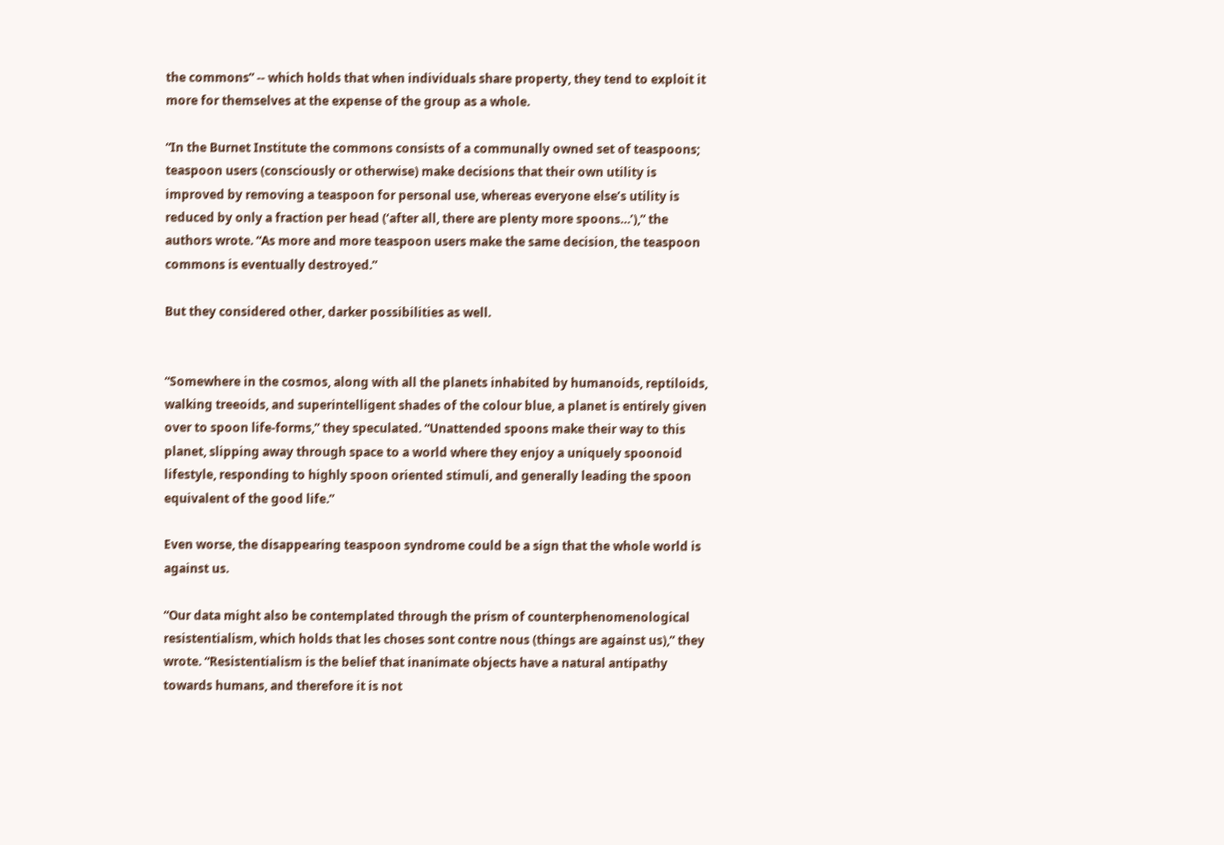the commons” -- which holds that when individuals share property, they tend to exploit it more for themselves at the expense of the group as a whole.

“In the Burnet Institute the commons consists of a communally owned set of teaspoons; teaspoon users (consciously or otherwise) make decisions that their own utility is improved by removing a teaspoon for personal use, whereas everyone else’s utility is reduced by only a fraction per head (‘after all, there are plenty more spoons…’),” the authors wrote. “As more and more teaspoon users make the same decision, the teaspoon commons is eventually destroyed.”

But they considered other, darker possibilities as well.


“Somewhere in the cosmos, along with all the planets inhabited by humanoids, reptiloids, walking treeoids, and superintelligent shades of the colour blue, a planet is entirely given over to spoon life-forms,” they speculated. “Unattended spoons make their way to this planet, slipping away through space to a world where they enjoy a uniquely spoonoid lifestyle, responding to highly spoon oriented stimuli, and generally leading the spoon equivalent of the good life.”

Even worse, the disappearing teaspoon syndrome could be a sign that the whole world is against us.

“Our data might also be contemplated through the prism of counterphenomenological resistentialism, which holds that les choses sont contre nous (things are against us),” they wrote. “Resistentialism is the belief that inanimate objects have a natural antipathy towards humans, and therefore it is not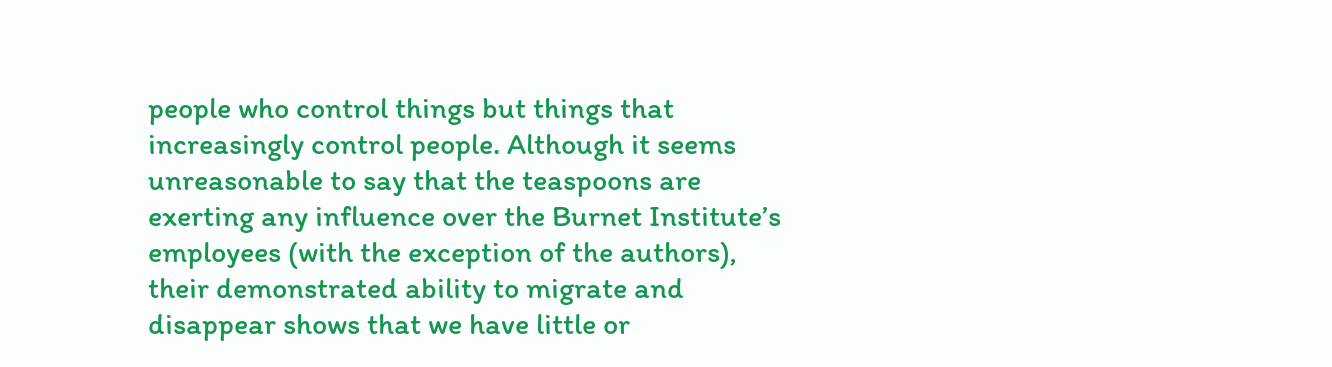people who control things but things that increasingly control people. Although it seems unreasonable to say that the teaspoons are exerting any influence over the Burnet Institute’s employees (with the exception of the authors), their demonstrated ability to migrate and disappear shows that we have little or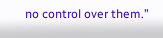no control over them.”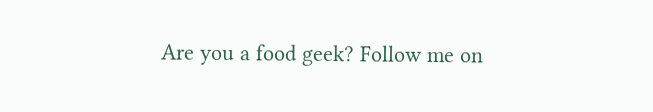Are you a food geek? Follow me on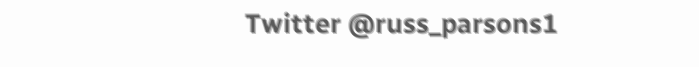Twitter @russ_parsons1